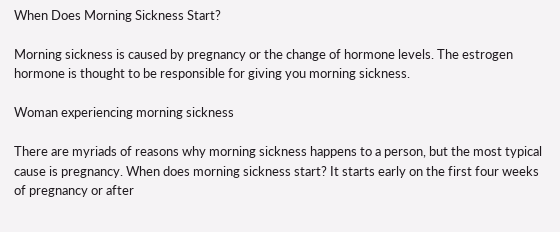When Does Morning Sickness Start?

Morning sickness is caused by pregnancy or the change of hormone levels. The estrogen hormone is thought to be responsible for giving you morning sickness.

Woman experiencing morning sickness

There are myriads of reasons why morning sickness happens to a person, but the most typical cause is pregnancy. When does morning sickness start? It starts early on the first four weeks of pregnancy or after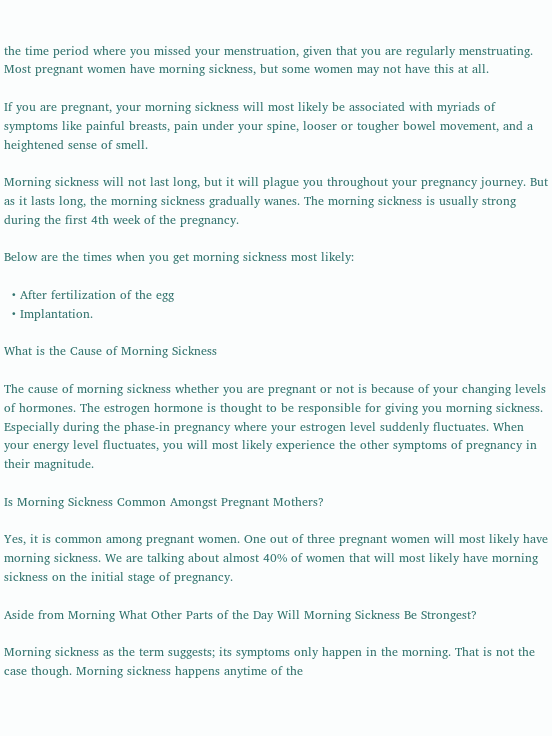the time period where you missed your menstruation, given that you are regularly menstruating. Most pregnant women have morning sickness, but some women may not have this at all.

If you are pregnant, your morning sickness will most likely be associated with myriads of symptoms like painful breasts, pain under your spine, looser or tougher bowel movement, and a heightened sense of smell.

Morning sickness will not last long, but it will plague you throughout your pregnancy journey. But as it lasts long, the morning sickness gradually wanes. The morning sickness is usually strong during the first 4th week of the pregnancy.

Below are the times when you get morning sickness most likely:

  • After fertilization of the egg
  • Implantation.

What is the Cause of Morning Sickness

The cause of morning sickness whether you are pregnant or not is because of your changing levels of hormones. The estrogen hormone is thought to be responsible for giving you morning sickness. Especially during the phase-in pregnancy where your estrogen level suddenly fluctuates. When your energy level fluctuates, you will most likely experience the other symptoms of pregnancy in their magnitude.

Is Morning Sickness Common Amongst Pregnant Mothers?

Yes, it is common among pregnant women. One out of three pregnant women will most likely have morning sickness. We are talking about almost 40% of women that will most likely have morning sickness on the initial stage of pregnancy.

Aside from Morning What Other Parts of the Day Will Morning Sickness Be Strongest?

Morning sickness as the term suggests; its symptoms only happen in the morning. That is not the case though. Morning sickness happens anytime of the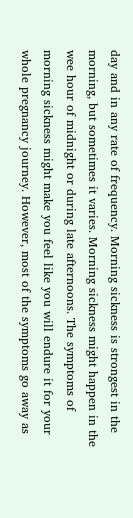day and in any rate of frequency. Morning sickness is strongest in the morning, but sometimes it varies. Morning sickness might happen in the wee hour of midnight or during late afternoons. The symptoms of morning sickness might make you feel like you will endure it for your whole pregnancy journey. However, most of the symptoms go away as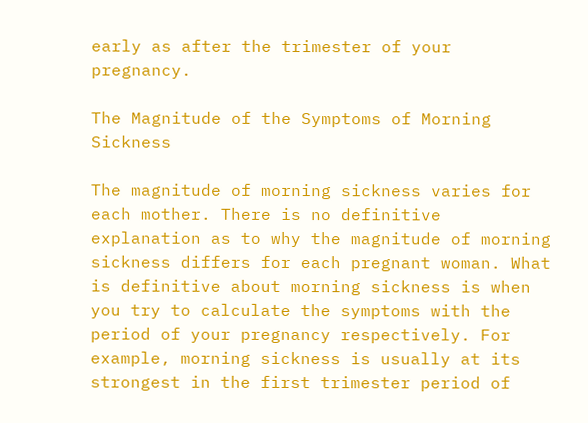early as after the trimester of your pregnancy.

The Magnitude of the Symptoms of Morning Sickness

The magnitude of morning sickness varies for each mother. There is no definitive explanation as to why the magnitude of morning sickness differs for each pregnant woman. What is definitive about morning sickness is when you try to calculate the symptoms with the period of your pregnancy respectively. For example, morning sickness is usually at its strongest in the first trimester period of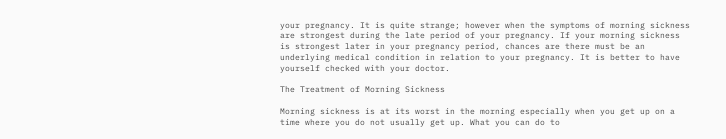your pregnancy. It is quite strange; however when the symptoms of morning sickness are strongest during the late period of your pregnancy. If your morning sickness is strongest later in your pregnancy period, chances are there must be an underlying medical condition in relation to your pregnancy. It is better to have yourself checked with your doctor.

The Treatment of Morning Sickness

Morning sickness is at its worst in the morning especially when you get up on a time where you do not usually get up. What you can do to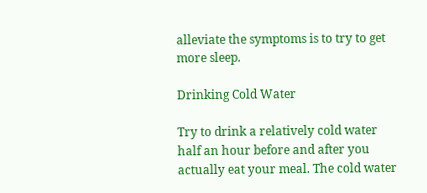alleviate the symptoms is to try to get more sleep.

Drinking Cold Water

Try to drink a relatively cold water half an hour before and after you actually eat your meal. The cold water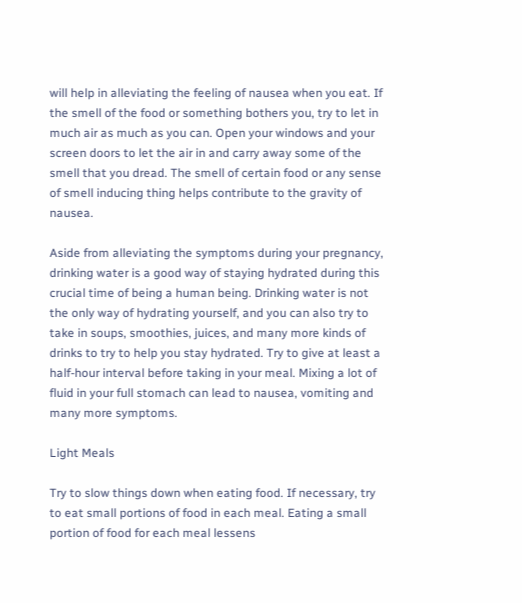will help in alleviating the feeling of nausea when you eat. If the smell of the food or something bothers you, try to let in much air as much as you can. Open your windows and your screen doors to let the air in and carry away some of the smell that you dread. The smell of certain food or any sense of smell inducing thing helps contribute to the gravity of nausea.

Aside from alleviating the symptoms during your pregnancy, drinking water is a good way of staying hydrated during this crucial time of being a human being. Drinking water is not the only way of hydrating yourself, and you can also try to take in soups, smoothies, juices, and many more kinds of drinks to try to help you stay hydrated. Try to give at least a half-hour interval before taking in your meal. Mixing a lot of fluid in your full stomach can lead to nausea, vomiting and many more symptoms.

Light Meals

Try to slow things down when eating food. If necessary, try to eat small portions of food in each meal. Eating a small portion of food for each meal lessens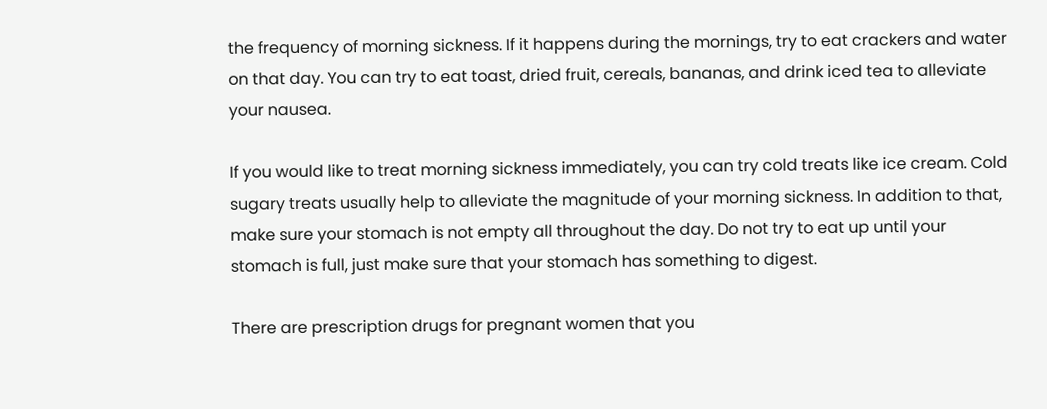the frequency of morning sickness. If it happens during the mornings, try to eat crackers and water on that day. You can try to eat toast, dried fruit, cereals, bananas, and drink iced tea to alleviate your nausea.

If you would like to treat morning sickness immediately, you can try cold treats like ice cream. Cold sugary treats usually help to alleviate the magnitude of your morning sickness. In addition to that, make sure your stomach is not empty all throughout the day. Do not try to eat up until your stomach is full, just make sure that your stomach has something to digest.

There are prescription drugs for pregnant women that you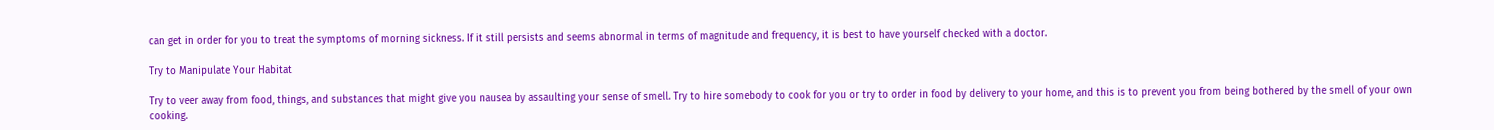can get in order for you to treat the symptoms of morning sickness. If it still persists and seems abnormal in terms of magnitude and frequency, it is best to have yourself checked with a doctor.

Try to Manipulate Your Habitat

Try to veer away from food, things, and substances that might give you nausea by assaulting your sense of smell. Try to hire somebody to cook for you or try to order in food by delivery to your home, and this is to prevent you from being bothered by the smell of your own cooking.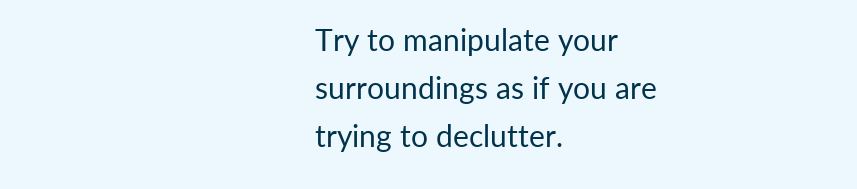Try to manipulate your surroundings as if you are trying to declutter.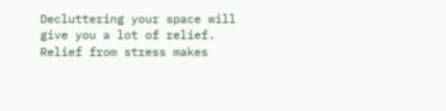Decluttering your space will give you a lot of relief. Relief from stress makes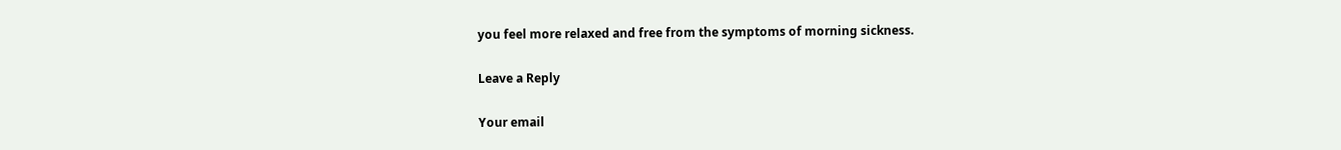you feel more relaxed and free from the symptoms of morning sickness.

Leave a Reply

Your email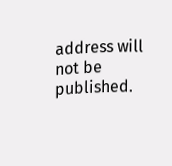address will not be published.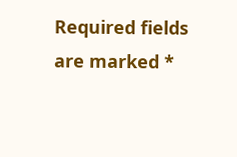Required fields are marked *